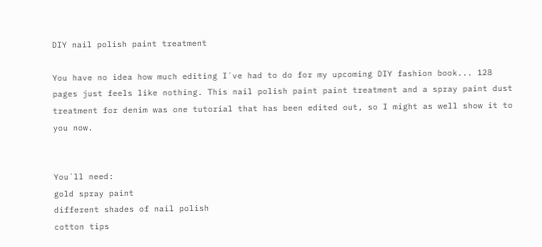DIY nail polish paint treatment

You have no idea how much editing I´ve had to do for my upcoming DIY fashion book... 128 pages just feels like nothing. This nail polish paint paint treatment and a spray paint dust treatment for denim was one tutorial that has been edited out, so I might as well show it to you now.


You´ll need:
gold spray paint
different shades of nail polish
cotton tips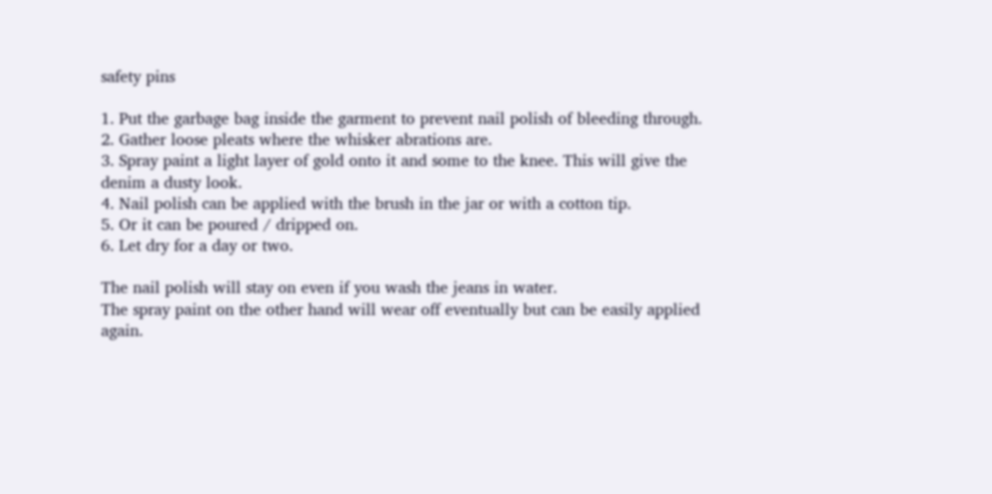safety pins

1. Put the garbage bag inside the garment to prevent nail polish of bleeding through.
2. Gather loose pleats where the whisker abrations are.
3. Spray paint a light layer of gold onto it and some to the knee. This will give the denim a dusty look.
4. Nail polish can be applied with the brush in the jar or with a cotton tip.
5. Or it can be poured / dripped on.
6. Let dry for a day or two.

The nail polish will stay on even if you wash the jeans in water.
The spray paint on the other hand will wear off eventually but can be easily applied again.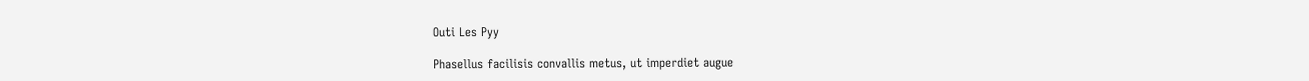Outi Les Pyy

Phasellus facilisis convallis metus, ut imperdiet augue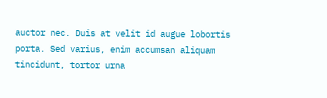auctor nec. Duis at velit id augue lobortis porta. Sed varius, enim accumsan aliquam tincidunt, tortor urna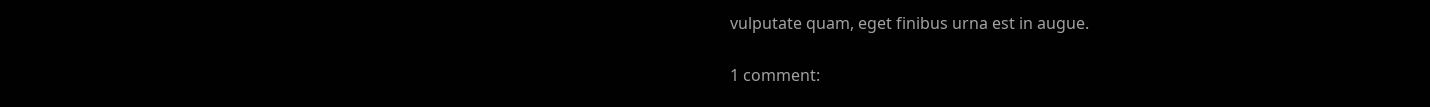vulputate quam, eget finibus urna est in augue.

1 comment: